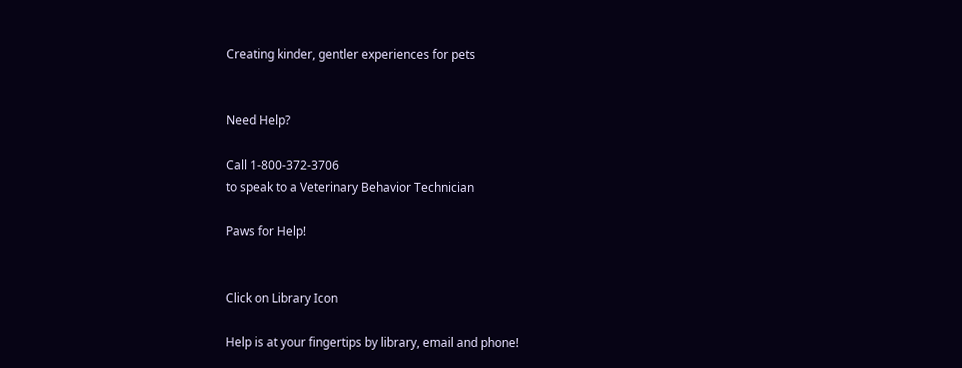Creating kinder, gentler experiences for pets


Need Help?

Call 1-800-372-3706
to speak to a Veterinary Behavior Technician

Paws for Help!


Click on Library Icon

Help is at your fingertips by library, email and phone!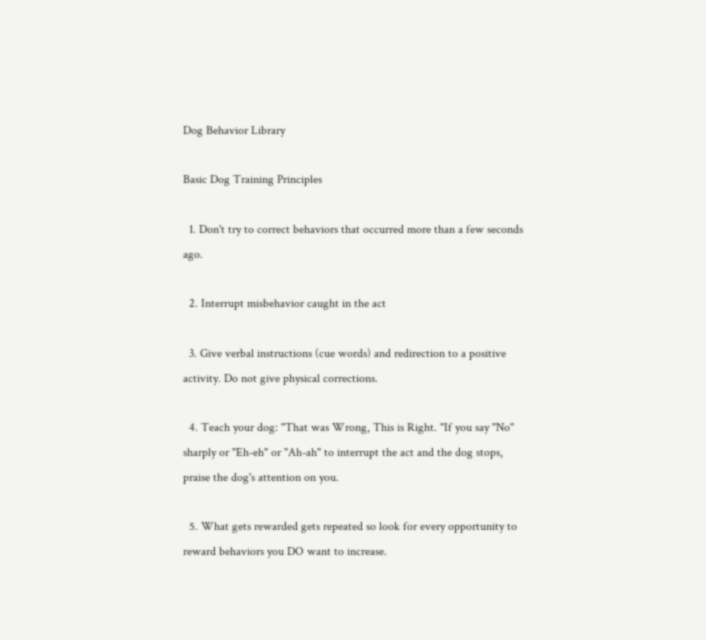Dog Behavior Library

Basic Dog Training Principles

  1. Don't try to correct behaviors that occurred more than a few seconds ago.

  2. Interrupt misbehavior caught in the act

  3. Give verbal instructions (cue words) and redirection to a positive activity. Do not give physical corrections.

  4. Teach your dog: "That was Wrong, This is Right. "If you say "No" sharply or "Eh-eh" or "Ah-ah" to interrupt the act and the dog stops, praise the dog's attention on you.

  5. What gets rewarded gets repeated so look for every opportunity to reward behaviors you DO want to increase.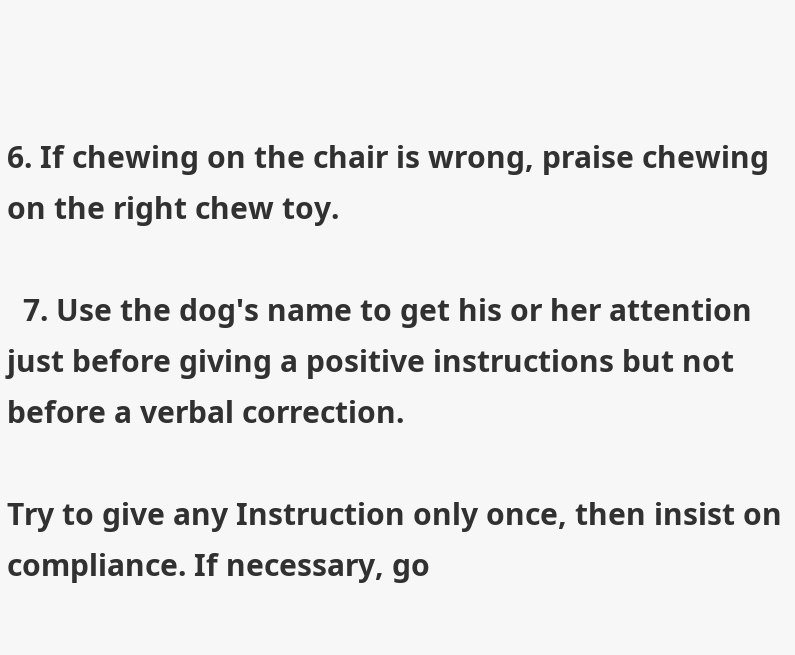6. If chewing on the chair is wrong, praise chewing on the right chew toy.

  7. Use the dog's name to get his or her attention just before giving a positive instructions but not before a verbal correction.

Try to give any Instruction only once, then insist on compliance. If necessary, go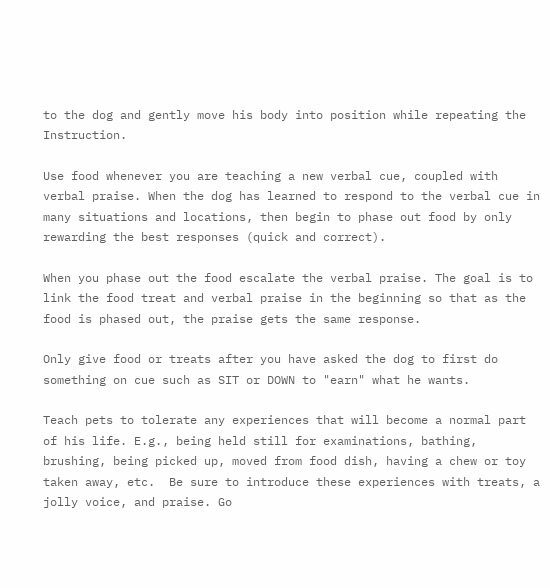to the dog and gently move his body into position while repeating the Instruction.

Use food whenever you are teaching a new verbal cue, coupled with verbal praise. When the dog has learned to respond to the verbal cue in many situations and locations, then begin to phase out food by only rewarding the best responses (quick and correct).

When you phase out the food escalate the verbal praise. The goal is to link the food treat and verbal praise in the beginning so that as the food is phased out, the praise gets the same response.

Only give food or treats after you have asked the dog to first do something on cue such as SIT or DOWN to "earn" what he wants.

Teach pets to tolerate any experiences that will become a normal part of his life. E.g., being held still for examinations, bathing, brushing, being picked up, moved from food dish, having a chew or toy taken away, etc.  Be sure to introduce these experiences with treats, a jolly voice, and praise. Go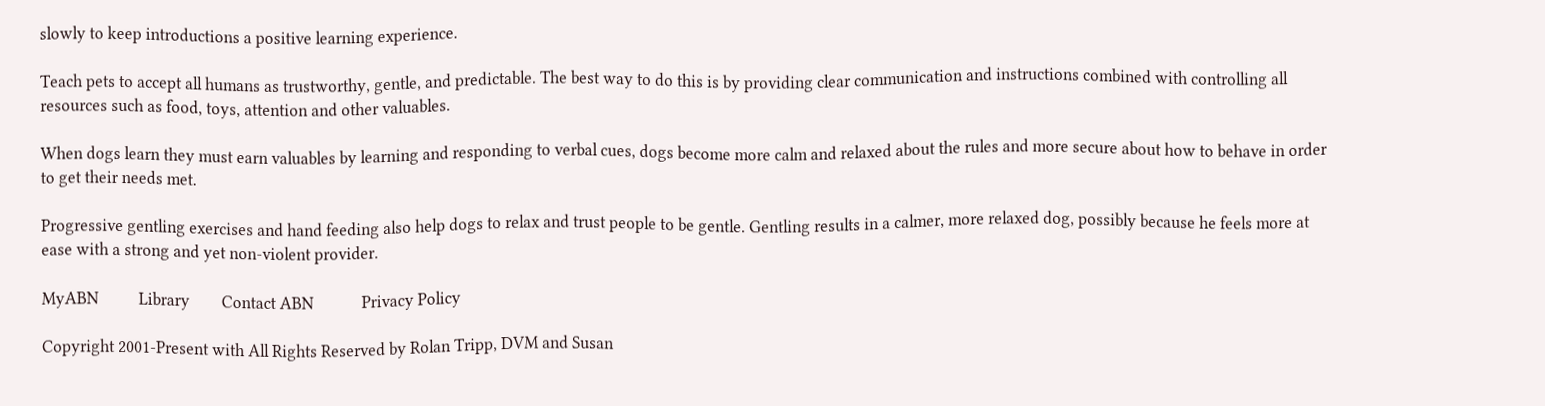slowly to keep introductions a positive learning experience.

Teach pets to accept all humans as trustworthy, gentle, and predictable. The best way to do this is by providing clear communication and instructions combined with controlling all resources such as food, toys, attention and other valuables.

When dogs learn they must earn valuables by learning and responding to verbal cues, dogs become more calm and relaxed about the rules and more secure about how to behave in order to get their needs met.

Progressive gentling exercises and hand feeding also help dogs to relax and trust people to be gentle. Gentling results in a calmer, more relaxed dog, possibly because he feels more at ease with a strong and yet non-violent provider.

MyABN          Library        Contact ABN            Privacy Policy

Copyright 2001-Present with All Rights Reserved by Rolan Tripp, DVM and Susan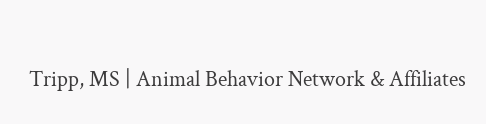Tripp, MS | Animal Behavior Network & Affiliates